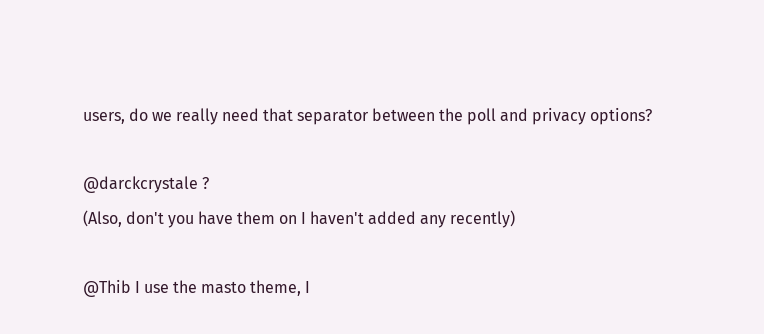users, do we really need that separator between the poll and privacy options?

@darckcrystale ?
(Also, don't you have them on I haven't added any recently)

@Thib I use the masto theme, I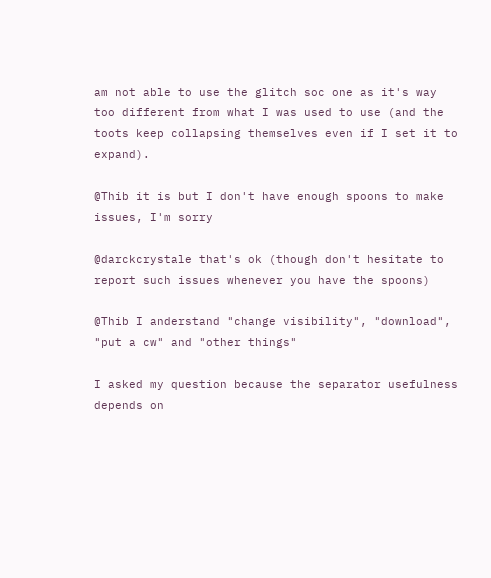am not able to use the glitch soc one as it's way too different from what I was used to use (and the toots keep collapsing themselves even if I set it to expand).

@Thib it is but I don't have enough spoons to make issues, I'm sorry

@darckcrystale that's ok (though don't hesitate to report such issues whenever you have the spoons)

@Thib I anderstand "change visibility", "download", "put a cw" and "other things"

I asked my question because the separator usefulness depends on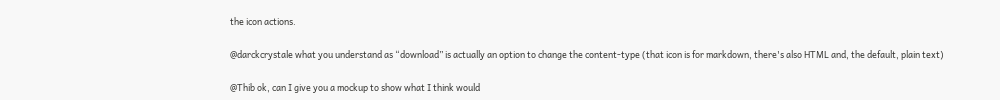the icon actions.

@darckcrystale what you understand as “download” is actually an option to change the content-type (that icon is for markdown, there's also HTML and, the default, plain text)

@Thib ok, can I give you a mockup to show what I think would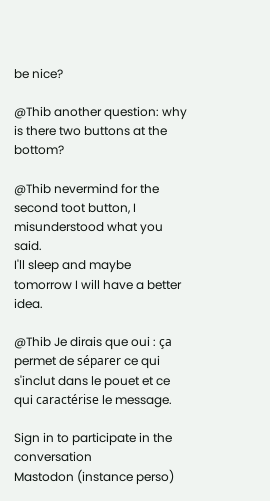be nice?

@Thib another question: why is there two buttons at the bottom?

@Thib nevermind for the second toot button, I misunderstood what you said.
I'll sleep and maybe tomorrow I will have a better idea.

@Thib Je dirais que oui : ça permet de séparer ce qui s'inclut dans le pouet et ce qui caractérise le message.

Sign in to participate in the conversation
Mastodon (instance perso)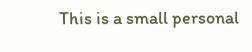This is a small personal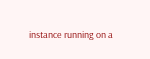instance running on a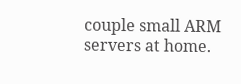couple small ARM servers at home.